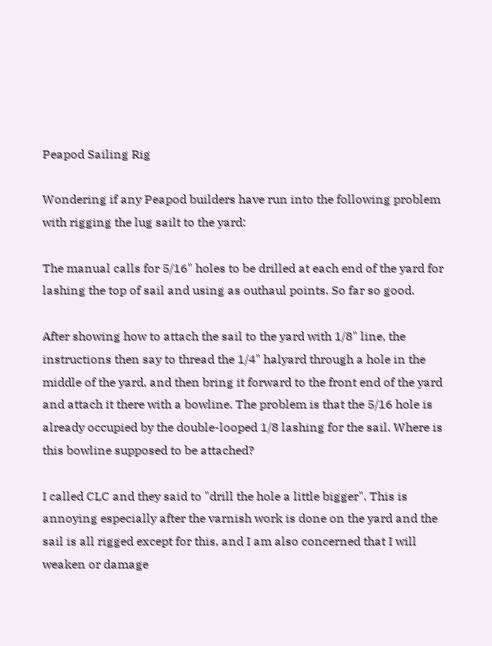Peapod Sailing Rig

Wondering if any Peapod builders have run into the following problem with rigging the lug sailt to the yard:

The manual calls for 5/16" holes to be drilled at each end of the yard for lashing the top of sail and using as outhaul points. So far so good.

After showing how to attach the sail to the yard with 1/8" line, the instructions then say to thread the 1/4" halyard through a hole in the middle of the yard, and then bring it forward to the front end of the yard and attach it there with a bowline. The problem is that the 5/16 hole is  already occupied by the double-looped 1/8 lashing for the sail. Where is this bowline supposed to be attached?

I called CLC and they said to "drill the hole a little bigger". This is annoying especially after the varnish work is done on the yard and the sail is all rigged except for this, and I am also concerned that I will weaken or damage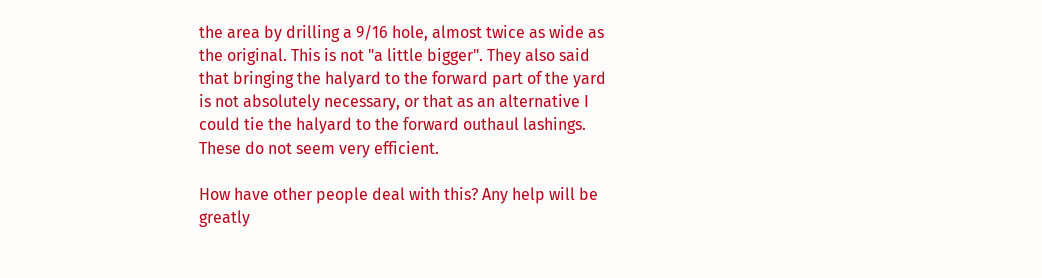the area by drilling a 9/16 hole, almost twice as wide as the original. This is not "a little bigger". They also said that bringing the halyard to the forward part of the yard is not absolutely necessary, or that as an alternative I could tie the halyard to the forward outhaul lashings. These do not seem very efficient.

How have other people deal with this? Any help will be greatly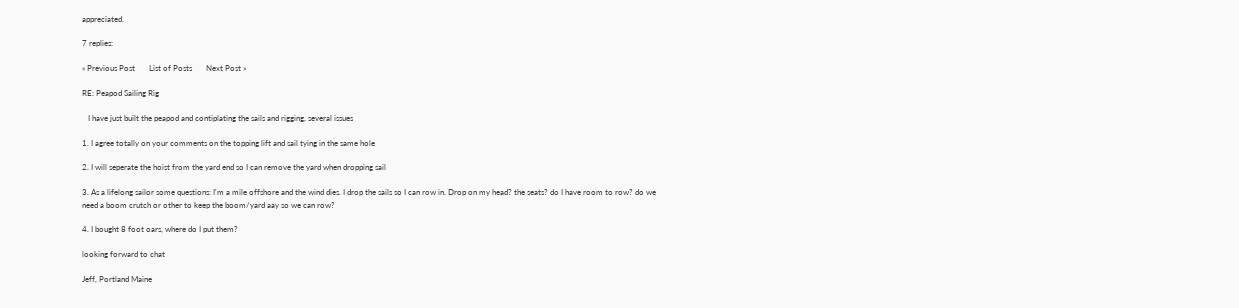appreciated.

7 replies:

« Previous Post       List of Posts       Next Post »

RE: Peapod Sailing Rig

   I have just built the peapod and contiplating the sails and rigging, several issues

1. I agree totally on your comments on the topping lift and sail tying in the same hole

2. I will seperate the hoist from the yard end so I can remove the yard when dropping sail

3. As a lifelong sailor some questions: I'm a mile offshore and the wind dies. I drop the sails so I can row in. Drop on my head? the seats? do I have room to row? do we need a boom crutch or other to keep the boom/yard aay so we can row?

4. I bought 8 foot oars, where do I put them?

looking forward to chat

Jeff, Portland Maine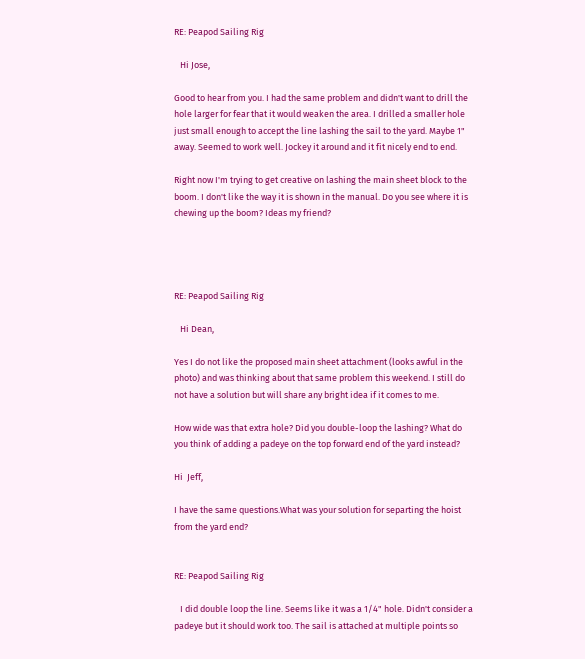RE: Peapod Sailing Rig

   Hi Jose,

Good to hear from you. I had the same problem and didn't want to drill the hole larger for fear that it would weaken the area. I drilled a smaller hole just small enough to accept the line lashing the sail to the yard. Maybe 1" away. Seemed to work well. Jockey it around and it fit nicely end to end.

Right now I'm trying to get creative on lashing the main sheet block to the boom. I don't like the way it is shown in the manual. Do you see where it is chewing up the boom? Ideas my friend?




RE: Peapod Sailing Rig

   Hi Dean,

Yes I do not like the proposed main sheet attachment (looks awful in the photo) and was thinking about that same problem this weekend. I still do not have a solution but will share any bright idea if it comes to me.

How wide was that extra hole? Did you double-loop the lashing? What do you think of adding a padeye on the top forward end of the yard instead?

Hi  Jeff,

I have the same questions.What was your solution for separting the hoist from the yard end?


RE: Peapod Sailing Rig

   I did double loop the line. Seems like it was a 1/4" hole. Didn't consider a padeye but it should work too. The sail is attached at multiple points so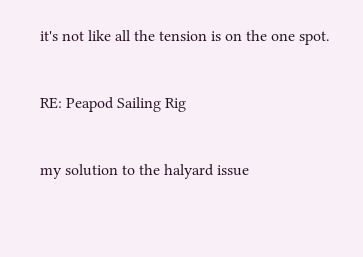it's not like all the tension is on the one spot.


RE: Peapod Sailing Rig


my solution to the halyard issue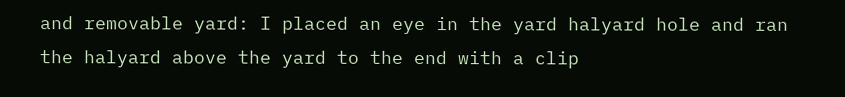and removable yard: I placed an eye in the yard halyard hole and ran the halyard above the yard to the end with a clip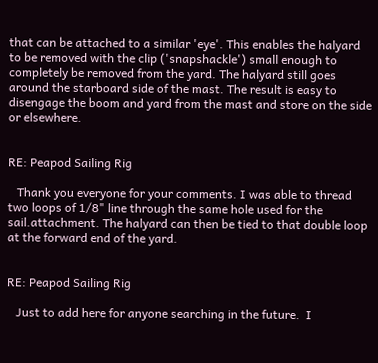that can be attached to a similar 'eye'. This enables the halyard to be removed with the clip ('snapshackle') small enough to completely be removed from the yard. The halyard still goes around the starboard side of the mast. The result is easy to disengage the boom and yard from the mast and store on the side or elsewhere.


RE: Peapod Sailing Rig

   Thank you everyone for your comments. I was able to thread two loops of 1/8" line through the same hole used for the sail.attachment. The halyard can then be tied to that double loop at the forward end of the yard.


RE: Peapod Sailing Rig

   Just to add here for anyone searching in the future.  I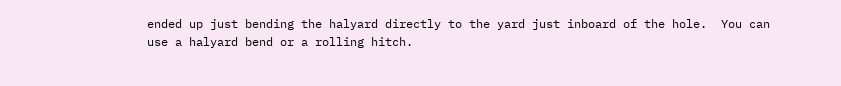ended up just bending the halyard directly to the yard just inboard of the hole.  You can use a halyard bend or a rolling hitch.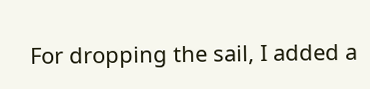For dropping the sail, I added a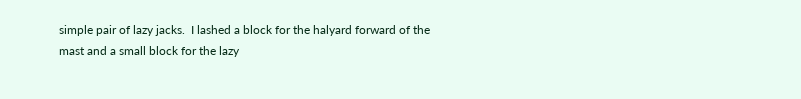simple pair of lazy jacks.  I lashed a block for the halyard forward of the mast and a small block for the lazy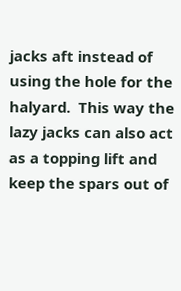jacks aft instead of using the hole for the halyard.  This way the lazy jacks can also act as a topping lift and keep the spars out of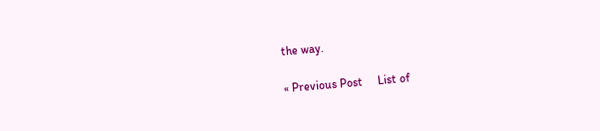the way.

« Previous Post     List of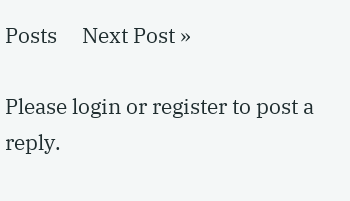Posts     Next Post »

Please login or register to post a reply.